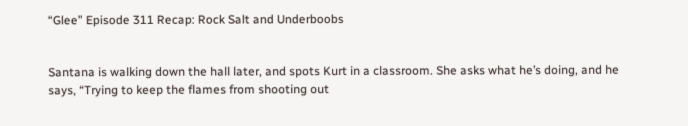“Glee” Episode 311 Recap: Rock Salt and Underboobs


Santana is walking down the hall later, and spots Kurt in a classroom. She asks what he’s doing, and he says, “Trying to keep the flames from shooting out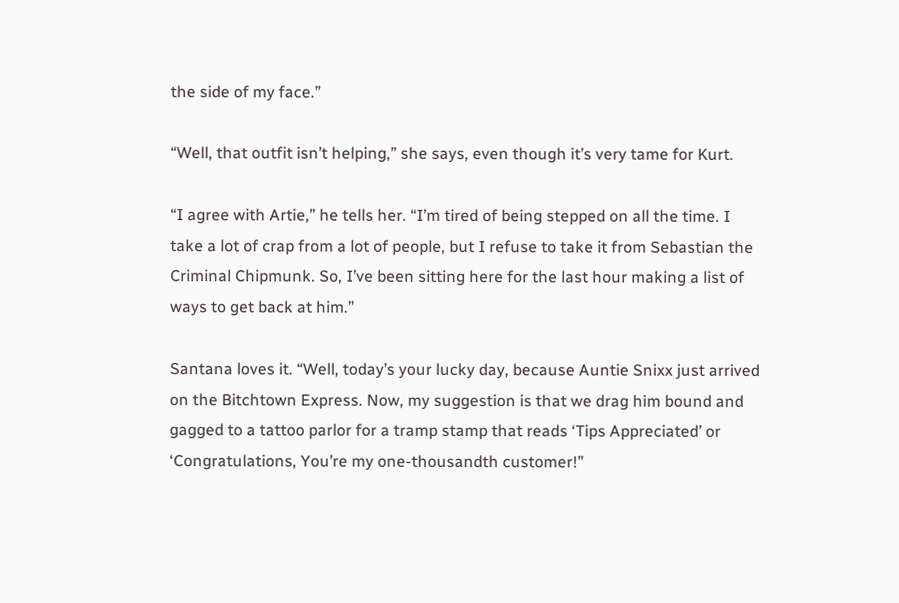the side of my face.”

“Well, that outfit isn’t helping,” she says, even though it’s very tame for Kurt.

“I agree with Artie,” he tells her. “I’m tired of being stepped on all the time. I take a lot of crap from a lot of people, but I refuse to take it from Sebastian the Criminal Chipmunk. So, I’ve been sitting here for the last hour making a list of ways to get back at him.”

Santana loves it. “Well, today’s your lucky day, because Auntie Snixx just arrived on the Bitchtown Express. Now, my suggestion is that we drag him bound and gagged to a tattoo parlor for a tramp stamp that reads ‘Tips Appreciated’ or ‘Congratulations, You’re my one-thousandth customer!”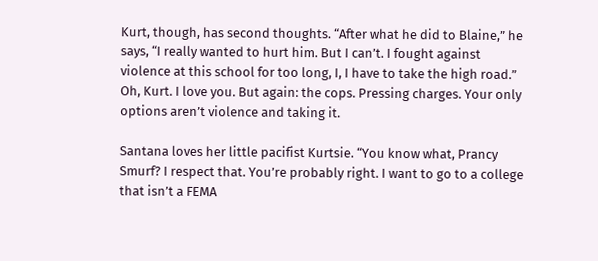Kurt, though, has second thoughts. “After what he did to Blaine,” he says, “I really wanted to hurt him. But I can’t. I fought against violence at this school for too long, I, I have to take the high road.” Oh, Kurt. I love you. But again: the cops. Pressing charges. Your only options aren’t violence and taking it.

Santana loves her little pacifist Kurtsie. “You know what, Prancy Smurf? I respect that. You’re probably right. I want to go to a college that isn’t a FEMA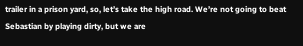trailer in a prison yard, so, let’s take the high road. We’re not going to beat Sebastian by playing dirty, but we are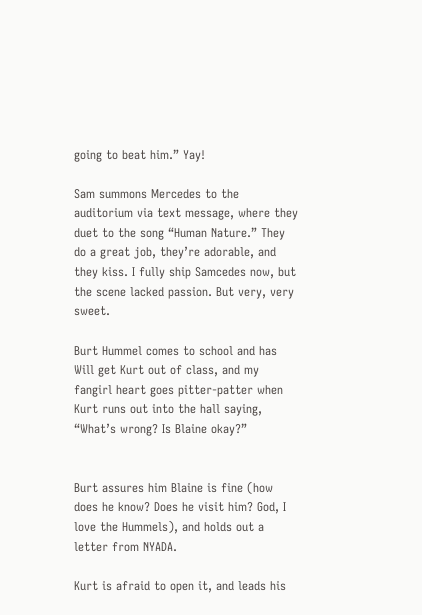going to beat him.” Yay!

Sam summons Mercedes to the auditorium via text message, where they duet to the song “Human Nature.” They do a great job, they’re adorable, and they kiss. I fully ship Samcedes now, but the scene lacked passion. But very, very sweet.

Burt Hummel comes to school and has Will get Kurt out of class, and my fangirl heart goes pitter-patter when Kurt runs out into the hall saying, “What’s wrong? Is Blaine okay?”


Burt assures him Blaine is fine (how does he know? Does he visit him? God, I love the Hummels), and holds out a letter from NYADA.

Kurt is afraid to open it, and leads his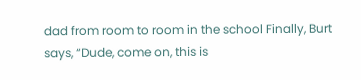dad from room to room in the school Finally, Burt says, “Dude, come on, this is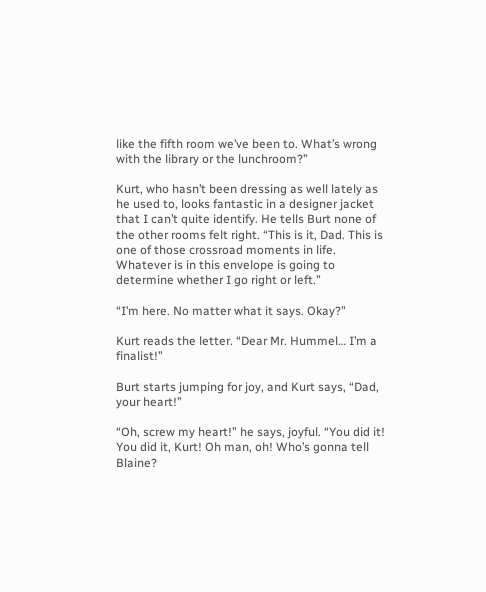like the fifth room we’ve been to. What’s wrong with the library or the lunchroom?”

Kurt, who hasn’t been dressing as well lately as he used to, looks fantastic in a designer jacket that I can’t quite identify. He tells Burt none of the other rooms felt right. “This is it, Dad. This is one of those crossroad moments in life. Whatever is in this envelope is going to determine whether I go right or left.”

“I’m here. No matter what it says. Okay?”

Kurt reads the letter. “Dear Mr. Hummel… I’m a finalist!”

Burt starts jumping for joy, and Kurt says, “Dad, your heart!”

“Oh, screw my heart!” he says, joyful. “You did it! You did it, Kurt! Oh man, oh! Who’s gonna tell Blaine?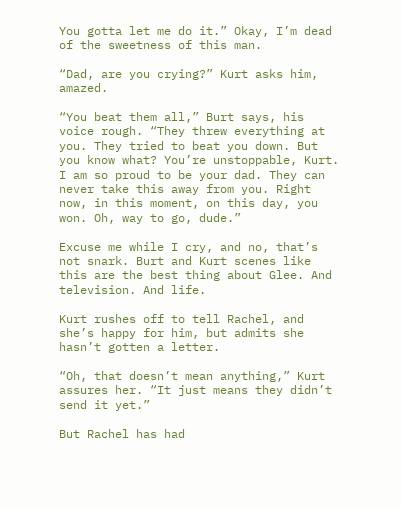You gotta let me do it.” Okay, I’m dead of the sweetness of this man.

“Dad, are you crying?” Kurt asks him, amazed.

“You beat them all,” Burt says, his voice rough. “They threw everything at you. They tried to beat you down. But you know what? You’re unstoppable, Kurt. I am so proud to be your dad. They can never take this away from you. Right now, in this moment, on this day, you won. Oh, way to go, dude.”

Excuse me while I cry, and no, that’s not snark. Burt and Kurt scenes like this are the best thing about Glee. And television. And life.

Kurt rushes off to tell Rachel, and she’s happy for him, but admits she hasn’t gotten a letter.

“Oh, that doesn’t mean anything,” Kurt assures her. “It just means they didn’t send it yet.”

But Rachel has had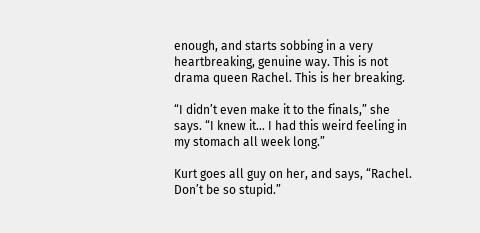enough, and starts sobbing in a very heartbreaking, genuine way. This is not drama queen Rachel. This is her breaking.

“I didn’t even make it to the finals,” she says. “I knew it… I had this weird feeling in my stomach all week long.”

Kurt goes all guy on her, and says, “Rachel. Don’t be so stupid.”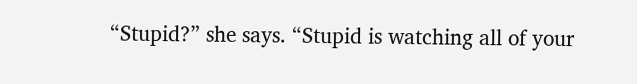“Stupid?” she says. “Stupid is watching all of your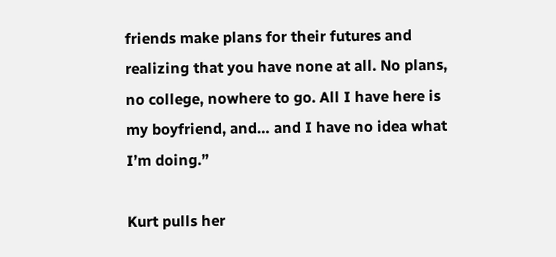friends make plans for their futures and realizing that you have none at all. No plans, no college, nowhere to go. All I have here is my boyfriend, and… and I have no idea what I’m doing.”

Kurt pulls her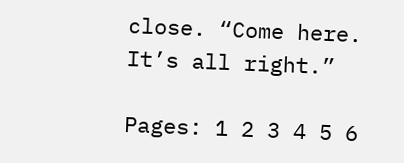close. “Come here. It’s all right.”

Pages: 1 2 3 4 5 6